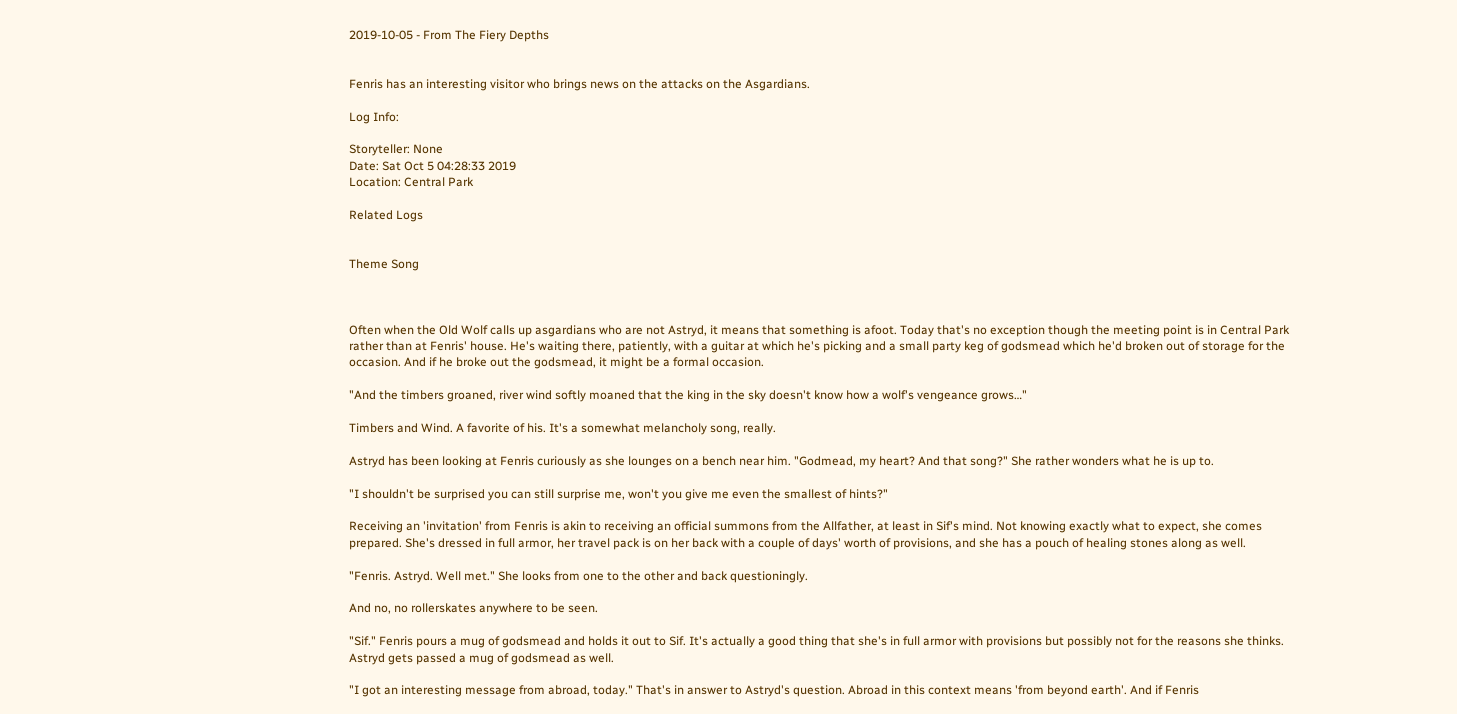2019-10-05 - From The Fiery Depths


Fenris has an interesting visitor who brings news on the attacks on the Asgardians.

Log Info:

Storyteller: None
Date: Sat Oct 5 04:28:33 2019
Location: Central Park

Related Logs


Theme Song



Often when the Old Wolf calls up asgardians who are not Astryd, it means that something is afoot. Today that's no exception though the meeting point is in Central Park rather than at Fenris' house. He's waiting there, patiently, with a guitar at which he's picking and a small party keg of godsmead which he'd broken out of storage for the occasion. And if he broke out the godsmead, it might be a formal occasion.

"And the timbers groaned, river wind softly moaned that the king in the sky doesn't know how a wolf's vengeance grows…"

Timbers and Wind. A favorite of his. It's a somewhat melancholy song, really.

Astryd has been looking at Fenris curiously as she lounges on a bench near him. "Godmead, my heart? And that song?" She rather wonders what he is up to.

"I shouldn't be surprised you can still surprise me, won't you give me even the smallest of hints?"

Receiving an 'invitation' from Fenris is akin to receiving an official summons from the Allfather, at least in Sif's mind. Not knowing exactly what to expect, she comes prepared. She's dressed in full armor, her travel pack is on her back with a couple of days' worth of provisions, and she has a pouch of healing stones along as well.

"Fenris. Astryd. Well met." She looks from one to the other and back questioningly.

And no, no rollerskates anywhere to be seen.

"Sif." Fenris pours a mug of godsmead and holds it out to Sif. It's actually a good thing that she's in full armor with provisions but possibly not for the reasons she thinks. Astryd gets passed a mug of godsmead as well.

"I got an interesting message from abroad, today." That's in answer to Astryd's question. Abroad in this context means 'from beyond earth'. And if Fenris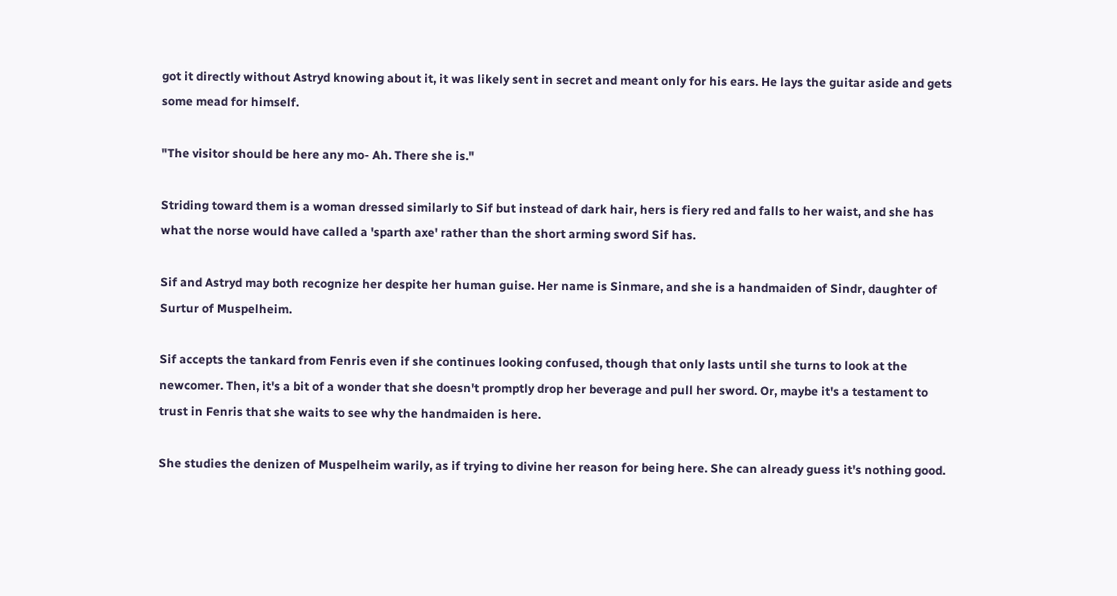got it directly without Astryd knowing about it, it was likely sent in secret and meant only for his ears. He lays the guitar aside and gets some mead for himself.

"The visitor should be here any mo- Ah. There she is."

Striding toward them is a woman dressed similarly to Sif but instead of dark hair, hers is fiery red and falls to her waist, and she has what the norse would have called a 'sparth axe' rather than the short arming sword Sif has.

Sif and Astryd may both recognize her despite her human guise. Her name is Sinmare, and she is a handmaiden of Sindr, daughter of Surtur of Muspelheim.

Sif accepts the tankard from Fenris even if she continues looking confused, though that only lasts until she turns to look at the newcomer. Then, it's a bit of a wonder that she doesn't promptly drop her beverage and pull her sword. Or, maybe it's a testament to trust in Fenris that she waits to see why the handmaiden is here.

She studies the denizen of Muspelheim warily, as if trying to divine her reason for being here. She can already guess it's nothing good.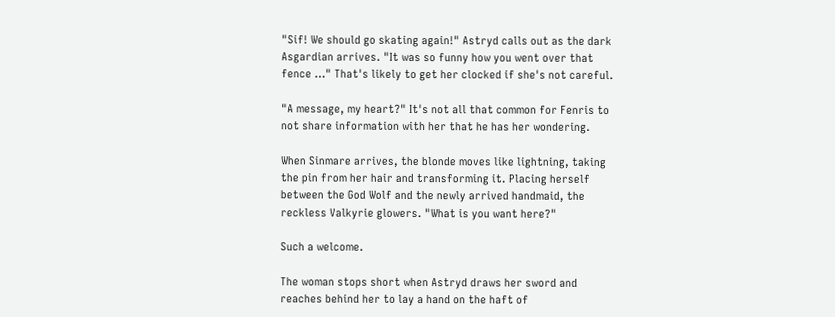"Sif! We should go skating again!" Astryd calls out as the dark Asgardian arrives. "It was so funny how you went over that fence …" That's likely to get her clocked if she's not careful.

"A message, my heart?" It's not all that common for Fenris to not share information with her that he has her wondering.

When Sinmare arrives, the blonde moves like lightning, taking the pin from her hair and transforming it. Placing herself between the God Wolf and the newly arrived handmaid, the reckless Valkyrie glowers. "What is you want here?"

Such a welcome.

The woman stops short when Astryd draws her sword and reaches behind her to lay a hand on the haft of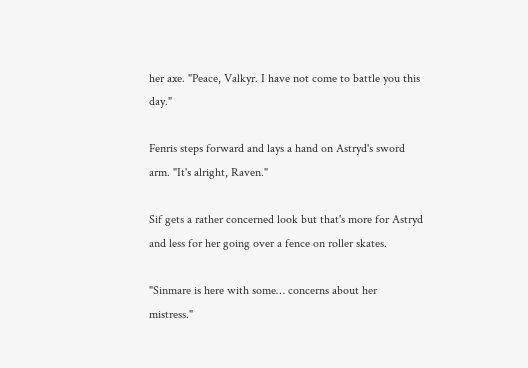her axe. "Peace, Valkyr. I have not come to battle you this day."

Fenris steps forward and lays a hand on Astryd's sword arm. "It's alright, Raven."

Sif gets a rather concerned look but that's more for Astryd and less for her going over a fence on roller skates.

"Sinmare is here with some… concerns about her mistress."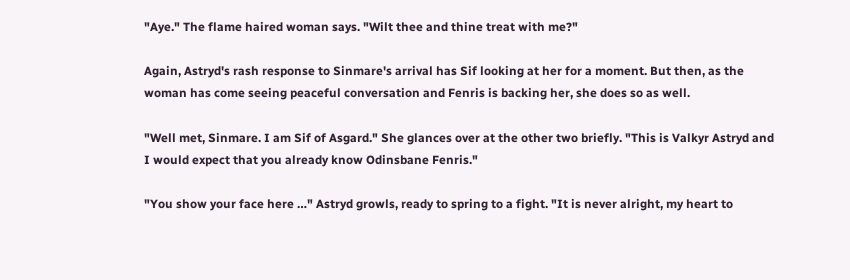"Aye." The flame haired woman says. "Wilt thee and thine treat with me?"

Again, Astryd's rash response to Sinmare's arrival has Sif looking at her for a moment. But then, as the woman has come seeing peaceful conversation and Fenris is backing her, she does so as well.

"Well met, Sinmare. I am Sif of Asgard." She glances over at the other two briefly. "This is Valkyr Astryd and I would expect that you already know Odinsbane Fenris."

"You show your face here …" Astryd growls, ready to spring to a fight. "It is never alright, my heart to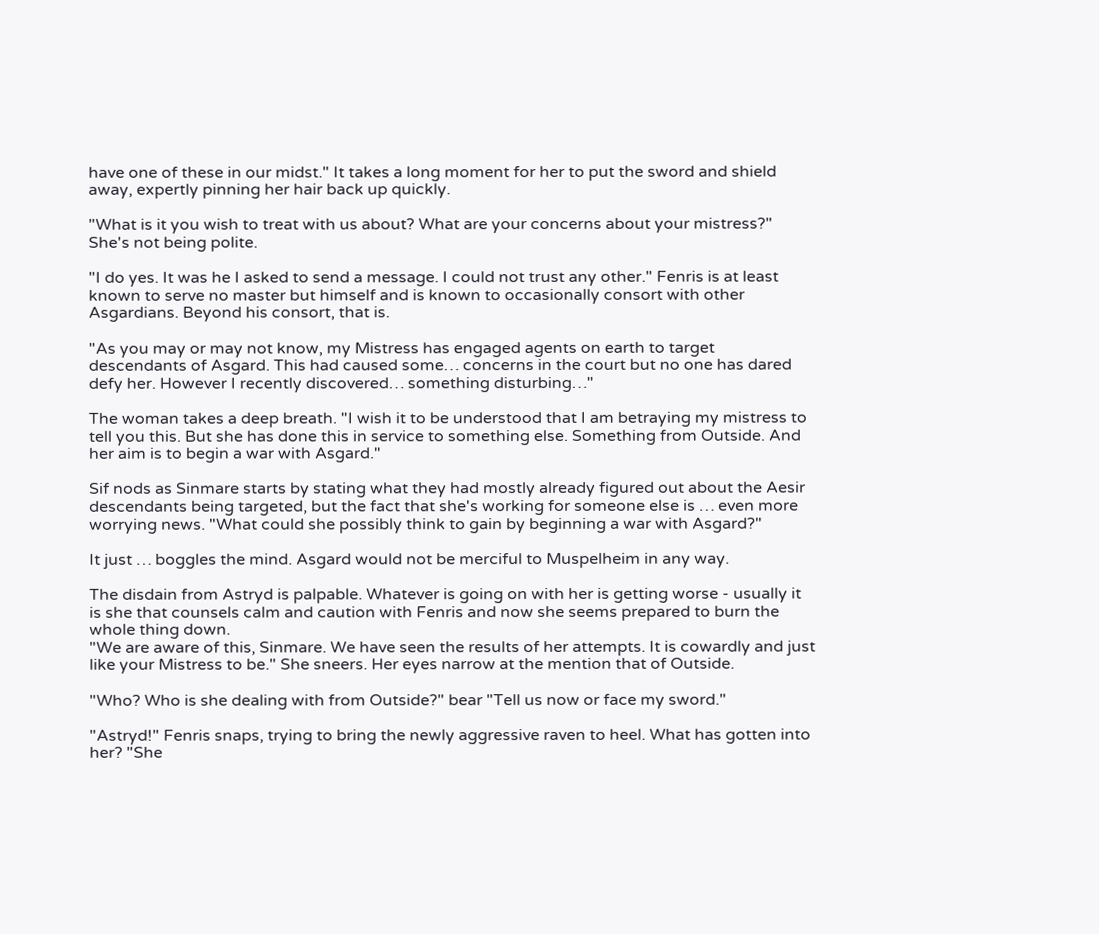have one of these in our midst." It takes a long moment for her to put the sword and shield away, expertly pinning her hair back up quickly.

"What is it you wish to treat with us about? What are your concerns about your mistress?" She's not being polite.

"I do yes. It was he I asked to send a message. I could not trust any other." Fenris is at least known to serve no master but himself and is known to occasionally consort with other Asgardians. Beyond his consort, that is.

"As you may or may not know, my Mistress has engaged agents on earth to target descendants of Asgard. This had caused some… concerns in the court but no one has dared defy her. However I recently discovered… something disturbing…"

The woman takes a deep breath. "I wish it to be understood that I am betraying my mistress to tell you this. But she has done this in service to something else. Something from Outside. And her aim is to begin a war with Asgard."

Sif nods as Sinmare starts by stating what they had mostly already figured out about the Aesir descendants being targeted, but the fact that she's working for someone else is … even more worrying news. "What could she possibly think to gain by beginning a war with Asgard?"

It just … boggles the mind. Asgard would not be merciful to Muspelheim in any way.

The disdain from Astryd is palpable. Whatever is going on with her is getting worse - usually it is she that counsels calm and caution with Fenris and now she seems prepared to burn the whole thing down.
"We are aware of this, Sinmare. We have seen the results of her attempts. It is cowardly and just like your Mistress to be." She sneers. Her eyes narrow at the mention that of Outside.

"Who? Who is she dealing with from Outside?" bear "Tell us now or face my sword."

"Astryd!" Fenris snaps, trying to bring the newly aggressive raven to heel. What has gotten into her? "She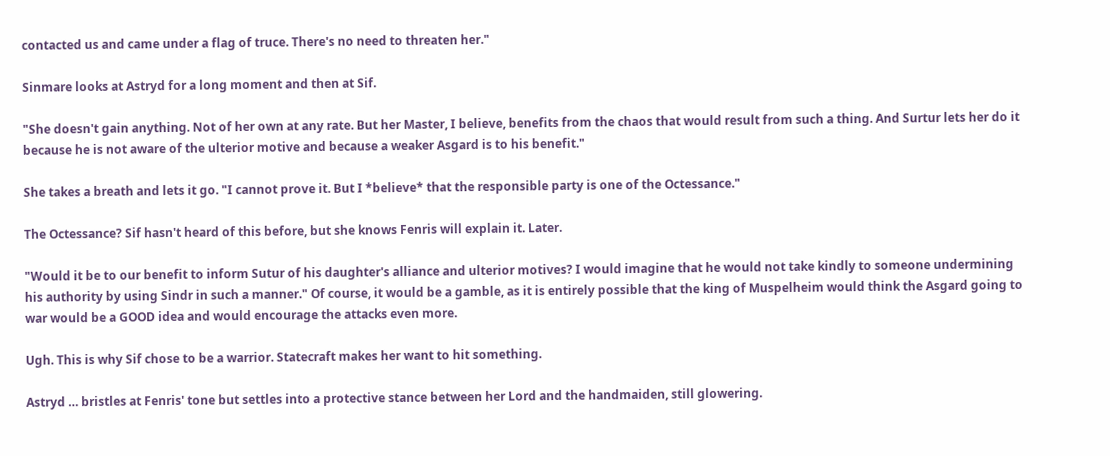contacted us and came under a flag of truce. There's no need to threaten her."

Sinmare looks at Astryd for a long moment and then at Sif.

"She doesn't gain anything. Not of her own at any rate. But her Master, I believe, benefits from the chaos that would result from such a thing. And Surtur lets her do it because he is not aware of the ulterior motive and because a weaker Asgard is to his benefit."

She takes a breath and lets it go. "I cannot prove it. But I *believe* that the responsible party is one of the Octessance."

The Octessance? Sif hasn't heard of this before, but she knows Fenris will explain it. Later.

"Would it be to our benefit to inform Sutur of his daughter's alliance and ulterior motives? I would imagine that he would not take kindly to someone undermining his authority by using Sindr in such a manner." Of course, it would be a gamble, as it is entirely possible that the king of Muspelheim would think the Asgard going to war would be a GOOD idea and would encourage the attacks even more.

Ugh. This is why Sif chose to be a warrior. Statecraft makes her want to hit something.

Astryd … bristles at Fenris' tone but settles into a protective stance between her Lord and the handmaiden, still glowering.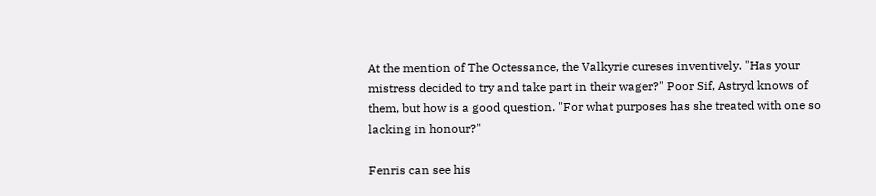At the mention of The Octessance, the Valkyrie cureses inventively. "Has your mistress decided to try and take part in their wager?" Poor Sif, Astryd knows of them, but how is a good question. "For what purposes has she treated with one so lacking in honour?"

Fenris can see his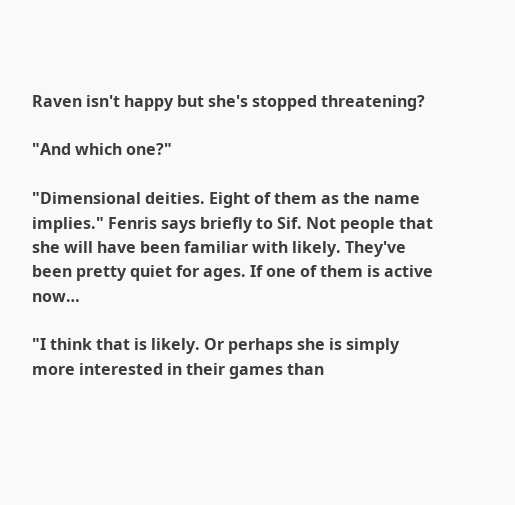Raven isn't happy but she's stopped threatening?

"And which one?"

"Dimensional deities. Eight of them as the name implies." Fenris says briefly to Sif. Not people that she will have been familiar with likely. They've been pretty quiet for ages. If one of them is active now…

"I think that is likely. Or perhaps she is simply more interested in their games than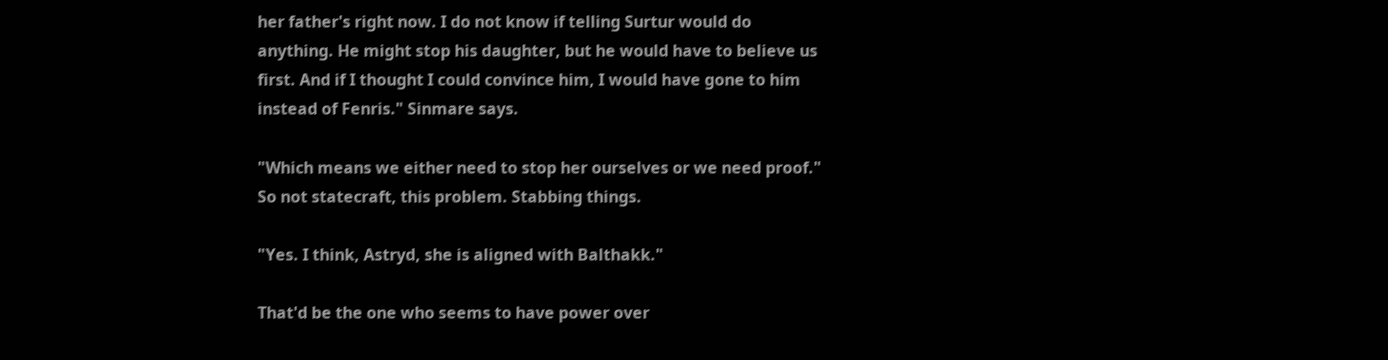her father's right now. I do not know if telling Surtur would do anything. He might stop his daughter, but he would have to believe us first. And if I thought I could convince him, I would have gone to him instead of Fenris." Sinmare says.

"Which means we either need to stop her ourselves or we need proof." So not statecraft, this problem. Stabbing things.

"Yes. I think, Astryd, she is aligned with Balthakk."

That'd be the one who seems to have power over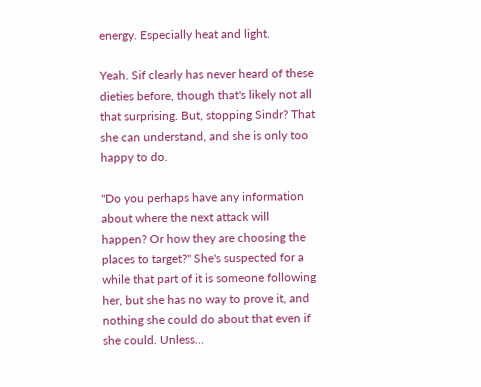energy. Especially heat and light.

Yeah. Sif clearly has never heard of these dieties before, though that's likely not all that surprising. But, stopping Sindr? That she can understand, and she is only too happy to do.

"Do you perhaps have any information about where the next attack will happen? Or how they are choosing the places to target?" She's suspected for a while that part of it is someone following her, but she has no way to prove it, and nothing she could do about that even if she could. Unless…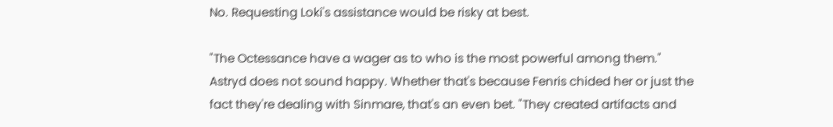No. Requesting Loki's assistance would be risky at best.

"The Octessance have a wager as to who is the most powerful among them." Astryd does not sound happy. Whether that's because Fenris chided her or just the fact they're dealing with Sinmare, that's an even bet. "They created artifacts and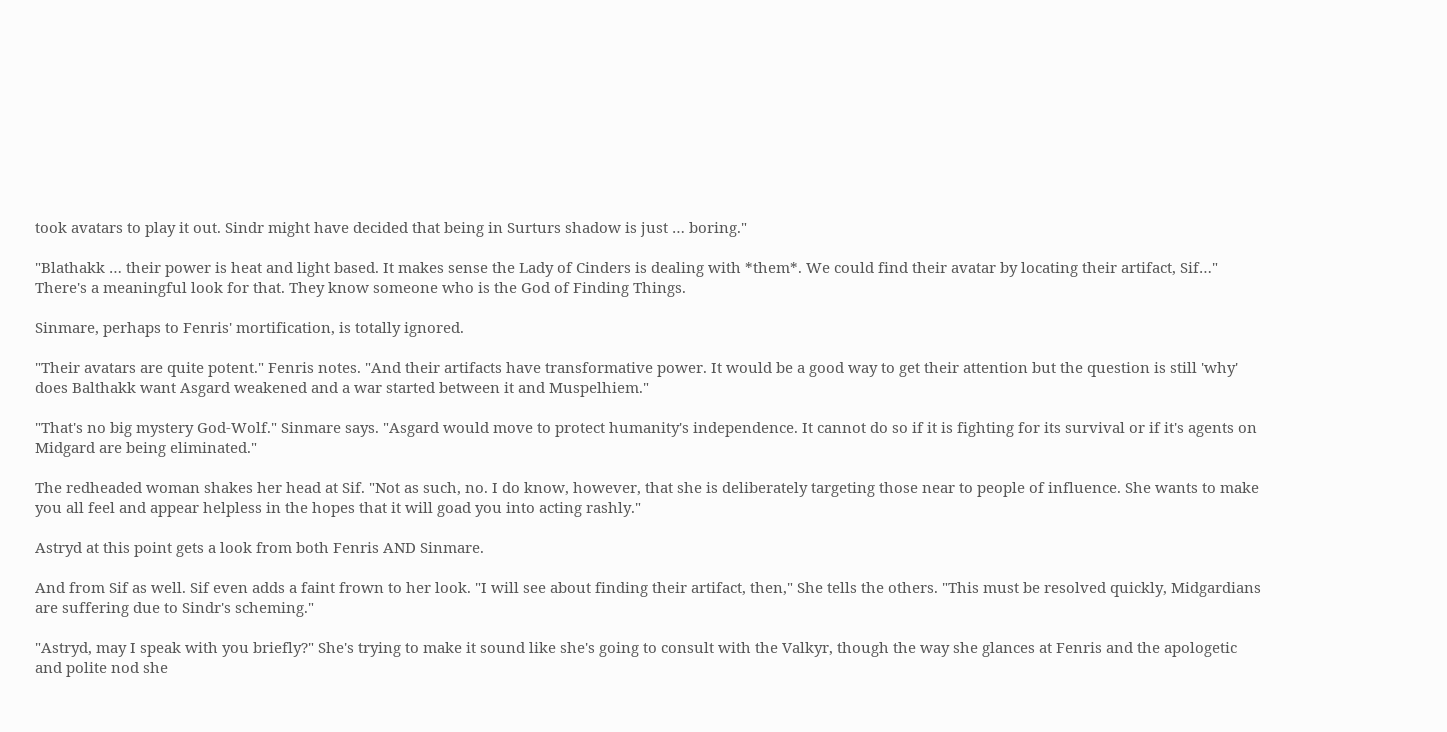took avatars to play it out. Sindr might have decided that being in Surturs shadow is just … boring."

"Blathakk … their power is heat and light based. It makes sense the Lady of Cinders is dealing with *them*. We could find their avatar by locating their artifact, Sif…" There's a meaningful look for that. They know someone who is the God of Finding Things.

Sinmare, perhaps to Fenris' mortification, is totally ignored.

"Their avatars are quite potent." Fenris notes. "And their artifacts have transformative power. It would be a good way to get their attention but the question is still 'why' does Balthakk want Asgard weakened and a war started between it and Muspelhiem."

"That's no big mystery God-Wolf." Sinmare says. "Asgard would move to protect humanity's independence. It cannot do so if it is fighting for its survival or if it's agents on Midgard are being eliminated."

The redheaded woman shakes her head at Sif. "Not as such, no. I do know, however, that she is deliberately targeting those near to people of influence. She wants to make you all feel and appear helpless in the hopes that it will goad you into acting rashly."

Astryd at this point gets a look from both Fenris AND Sinmare.

And from Sif as well. Sif even adds a faint frown to her look. "I will see about finding their artifact, then," She tells the others. "This must be resolved quickly, Midgardians are suffering due to Sindr's scheming."

"Astryd, may I speak with you briefly?" She's trying to make it sound like she's going to consult with the Valkyr, though the way she glances at Fenris and the apologetic and polite nod she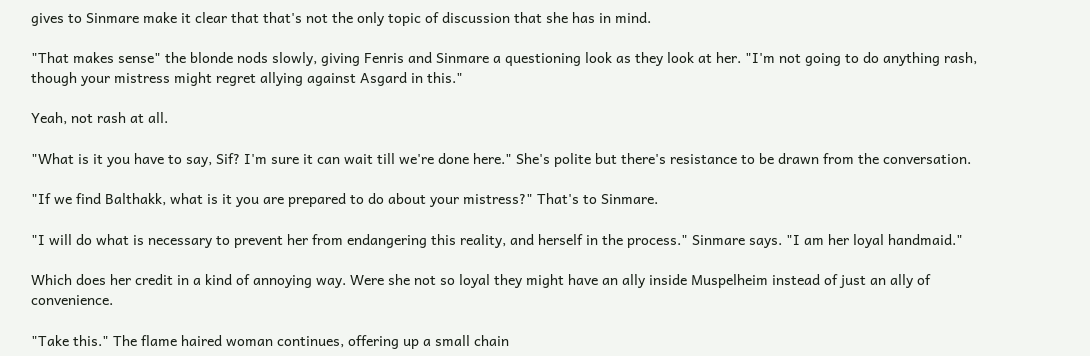gives to Sinmare make it clear that that's not the only topic of discussion that she has in mind.

"That makes sense" the blonde nods slowly, giving Fenris and Sinmare a questioning look as they look at her. "I'm not going to do anything rash, though your mistress might regret allying against Asgard in this."

Yeah, not rash at all.

"What is it you have to say, Sif? I'm sure it can wait till we're done here." She's polite but there's resistance to be drawn from the conversation.

"If we find Balthakk, what is it you are prepared to do about your mistress?" That's to Sinmare.

"I will do what is necessary to prevent her from endangering this reality, and herself in the process." Sinmare says. "I am her loyal handmaid."

Which does her credit in a kind of annoying way. Were she not so loyal they might have an ally inside Muspelheim instead of just an ally of convenience.

"Take this." The flame haired woman continues, offering up a small chain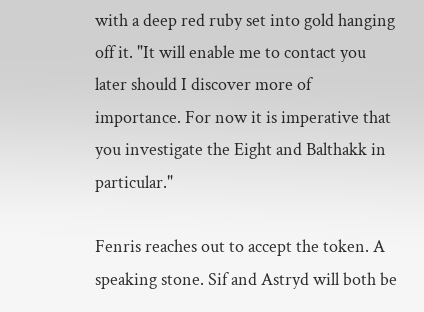with a deep red ruby set into gold hanging off it. "It will enable me to contact you later should I discover more of importance. For now it is imperative that you investigate the Eight and Balthakk in particular."

Fenris reaches out to accept the token. A speaking stone. Sif and Astryd will both be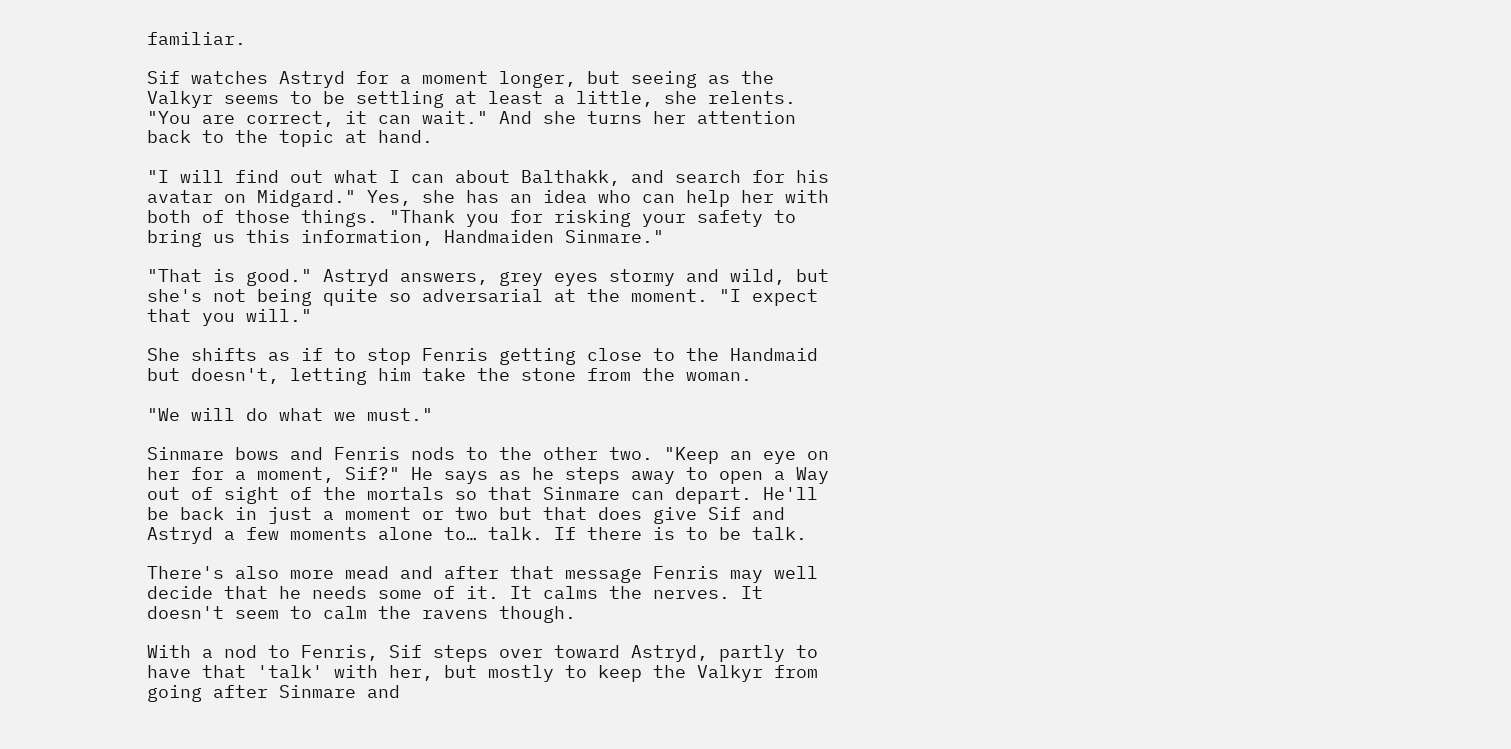familiar.

Sif watches Astryd for a moment longer, but seeing as the Valkyr seems to be settling at least a little, she relents. "You are correct, it can wait." And she turns her attention back to the topic at hand.

"I will find out what I can about Balthakk, and search for his avatar on Midgard." Yes, she has an idea who can help her with both of those things. "Thank you for risking your safety to bring us this information, Handmaiden Sinmare."

"That is good." Astryd answers, grey eyes stormy and wild, but she's not being quite so adversarial at the moment. "I expect that you will."

She shifts as if to stop Fenris getting close to the Handmaid but doesn't, letting him take the stone from the woman.

"We will do what we must."

Sinmare bows and Fenris nods to the other two. "Keep an eye on her for a moment, Sif?" He says as he steps away to open a Way out of sight of the mortals so that Sinmare can depart. He'll be back in just a moment or two but that does give Sif and Astryd a few moments alone to… talk. If there is to be talk.

There's also more mead and after that message Fenris may well decide that he needs some of it. It calms the nerves. It doesn't seem to calm the ravens though.

With a nod to Fenris, Sif steps over toward Astryd, partly to have that 'talk' with her, but mostly to keep the Valkyr from going after Sinmare and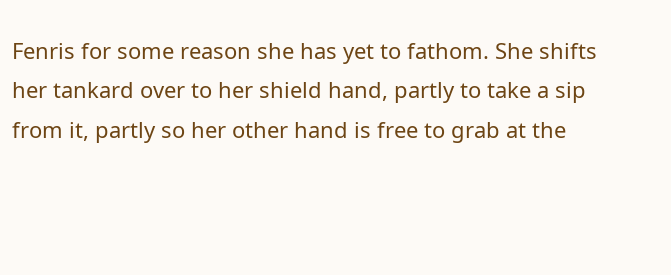Fenris for some reason she has yet to fathom. She shifts her tankard over to her shield hand, partly to take a sip from it, partly so her other hand is free to grab at the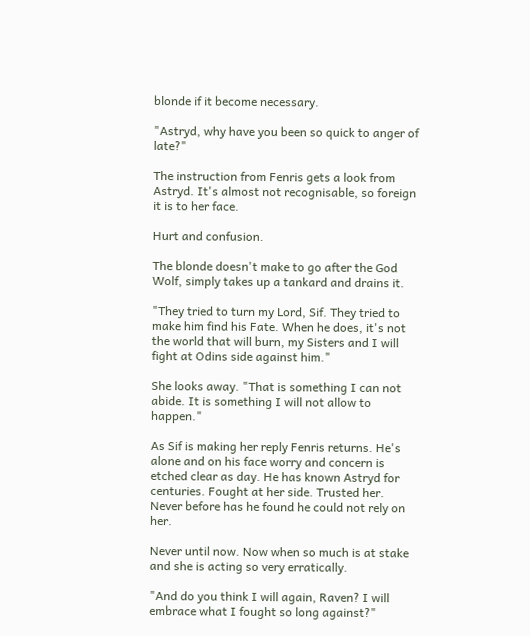blonde if it become necessary.

"Astryd, why have you been so quick to anger of late?"

The instruction from Fenris gets a look from Astryd. It's almost not recognisable, so foreign it is to her face.

Hurt and confusion.

The blonde doesn't make to go after the God Wolf, simply takes up a tankard and drains it.

"They tried to turn my Lord, Sif. They tried to make him find his Fate. When he does, it's not the world that will burn, my Sisters and I will fight at Odins side against him."

She looks away. "That is something I can not abide. It is something I will not allow to happen."

As Sif is making her reply Fenris returns. He's alone and on his face worry and concern is etched clear as day. He has known Astryd for centuries. Fought at her side. Trusted her. Never before has he found he could not rely on her.

Never until now. Now when so much is at stake and she is acting so very erratically.

"And do you think I will again, Raven? I will embrace what I fought so long against?"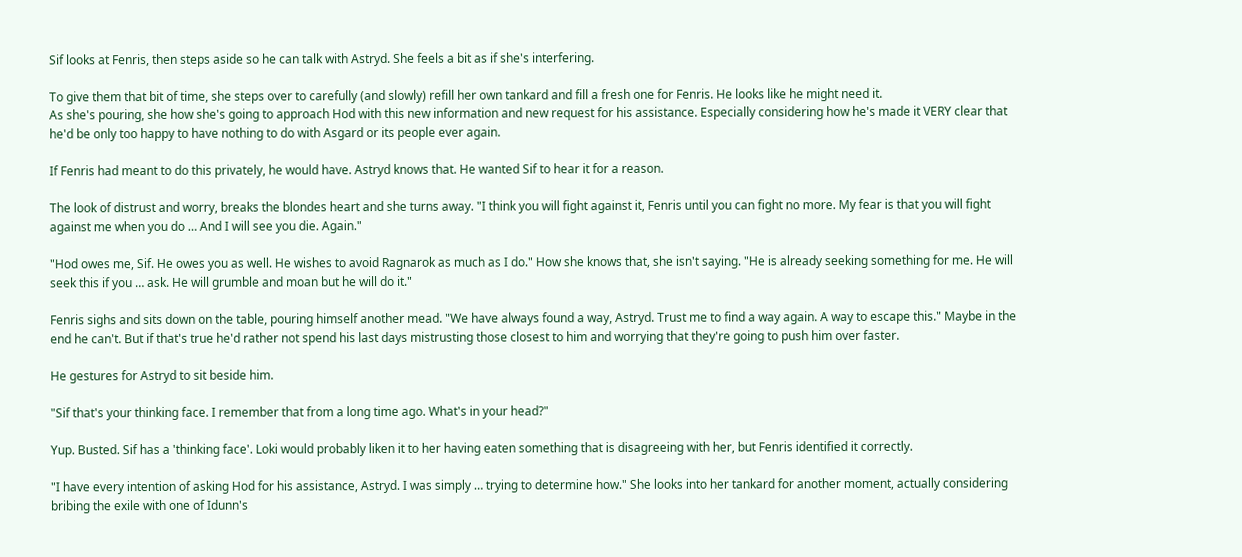Sif looks at Fenris, then steps aside so he can talk with Astryd. She feels a bit as if she's interfering.

To give them that bit of time, she steps over to carefully (and slowly) refill her own tankard and fill a fresh one for Fenris. He looks like he might need it.
As she's pouring, she how she's going to approach Hod with this new information and new request for his assistance. Especially considering how he's made it VERY clear that he'd be only too happy to have nothing to do with Asgard or its people ever again.

If Fenris had meant to do this privately, he would have. Astryd knows that. He wanted Sif to hear it for a reason.

The look of distrust and worry, breaks the blondes heart and she turns away. "I think you will fight against it, Fenris until you can fight no more. My fear is that you will fight against me when you do … And I will see you die. Again."

"Hod owes me, Sif. He owes you as well. He wishes to avoid Ragnarok as much as I do." How she knows that, she isn't saying. "He is already seeking something for me. He will seek this if you … ask. He will grumble and moan but he will do it."

Fenris sighs and sits down on the table, pouring himself another mead. "We have always found a way, Astryd. Trust me to find a way again. A way to escape this." Maybe in the end he can't. But if that's true he'd rather not spend his last days mistrusting those closest to him and worrying that they're going to push him over faster.

He gestures for Astryd to sit beside him.

"Sif that's your thinking face. I remember that from a long time ago. What's in your head?"

Yup. Busted. Sif has a 'thinking face'. Loki would probably liken it to her having eaten something that is disagreeing with her, but Fenris identified it correctly.

"I have every intention of asking Hod for his assistance, Astryd. I was simply … trying to determine how." She looks into her tankard for another moment, actually considering bribing the exile with one of Idunn's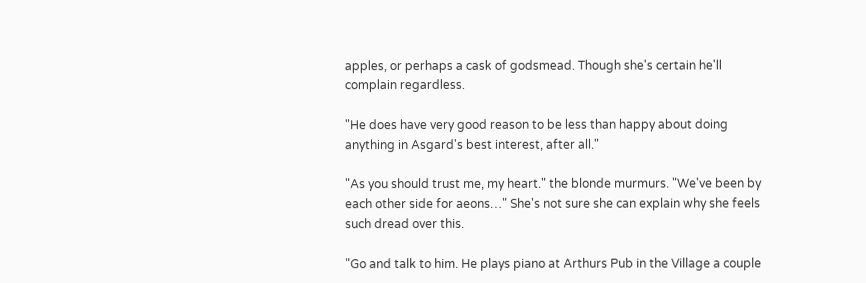apples, or perhaps a cask of godsmead. Though she's certain he'll complain regardless.

"He does have very good reason to be less than happy about doing anything in Asgard's best interest, after all."

"As you should trust me, my heart." the blonde murmurs. "We've been by each other side for aeons…" She's not sure she can explain why she feels such dread over this.

"Go and talk to him. He plays piano at Arthurs Pub in the Village a couple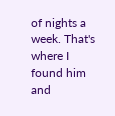of nights a week. That's where I found him and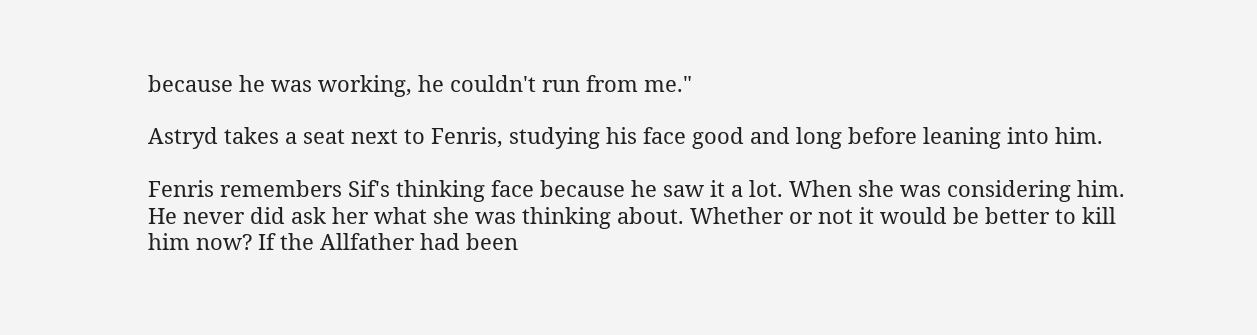because he was working, he couldn't run from me."

Astryd takes a seat next to Fenris, studying his face good and long before leaning into him.

Fenris remembers Sif's thinking face because he saw it a lot. When she was considering him. He never did ask her what she was thinking about. Whether or not it would be better to kill him now? If the Allfather had been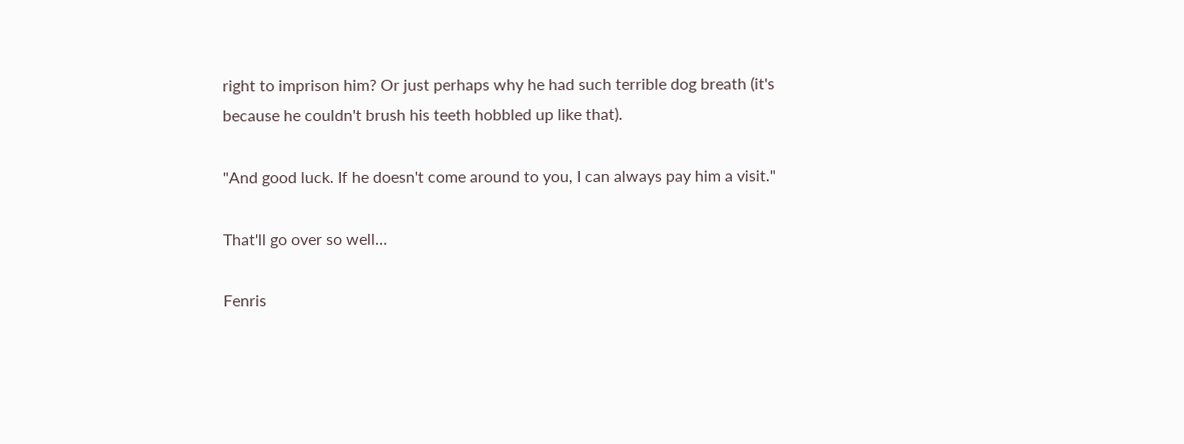right to imprison him? Or just perhaps why he had such terrible dog breath (it's because he couldn't brush his teeth hobbled up like that).

"And good luck. If he doesn't come around to you, I can always pay him a visit."

That'll go over so well…

Fenris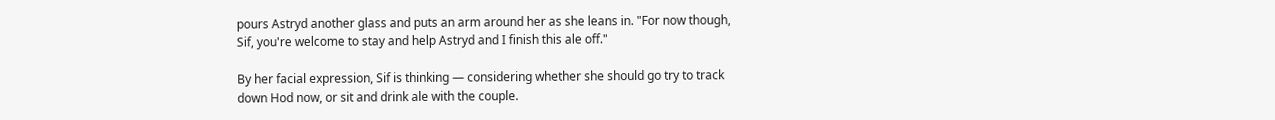pours Astryd another glass and puts an arm around her as she leans in. "For now though, Sif, you're welcome to stay and help Astryd and I finish this ale off."

By her facial expression, Sif is thinking — considering whether she should go try to track down Hod now, or sit and drink ale with the couple.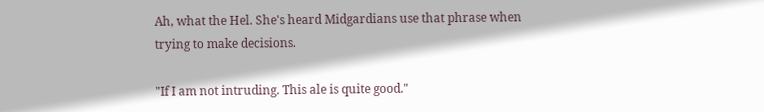Ah, what the Hel. She's heard Midgardians use that phrase when trying to make decisions.

"If I am not intruding. This ale is quite good."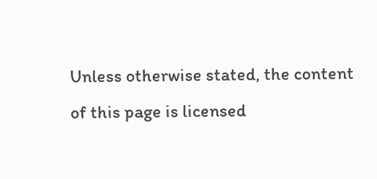Unless otherwise stated, the content of this page is licensed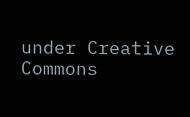under Creative Commons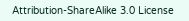Attribution-ShareAlike 3.0 License